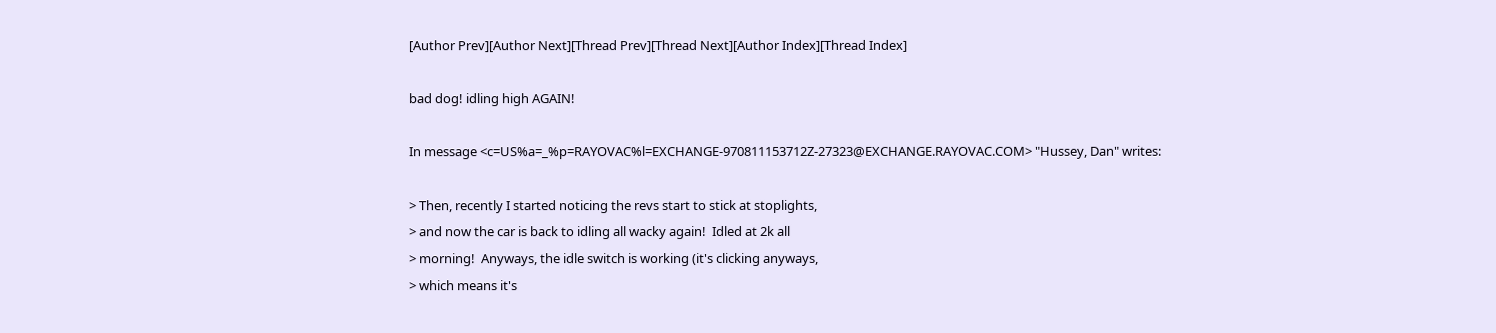[Author Prev][Author Next][Thread Prev][Thread Next][Author Index][Thread Index]

bad dog! idling high AGAIN!

In message <c=US%a=_%p=RAYOVAC%l=EXCHANGE-970811153712Z-27323@EXCHANGE.RAYOVAC.COM> "Hussey, Dan" writes:

> Then, recently I started noticing the revs start to stick at stoplights,
> and now the car is back to idling all wacky again!  Idled at 2k all
> morning!  Anyways, the idle switch is working (it's clicking anyways,
> which means it's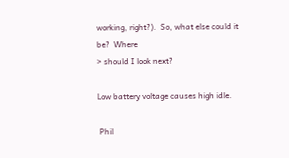working, right?).  So, what else could it be?  Where
> should I look next?

Low battery voltage causes high idle.

 Phil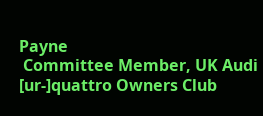Payne
 Committee Member, UK Audi [ur-]quattro Owners Club